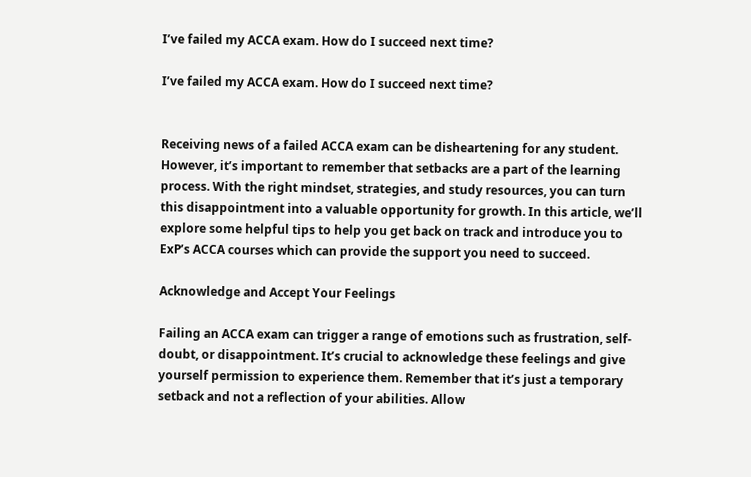I’ve failed my ACCA exam. How do I succeed next time?

I’ve failed my ACCA exam. How do I succeed next time?


Receiving news of a failed ACCA exam can be disheartening for any student. However, it’s important to remember that setbacks are a part of the learning process. With the right mindset, strategies, and study resources, you can turn this disappointment into a valuable opportunity for growth. In this article, we’ll explore some helpful tips to help you get back on track and introduce you to ExP’s ACCA courses which can provide the support you need to succeed.

Acknowledge and Accept Your Feelings

Failing an ACCA exam can trigger a range of emotions such as frustration, self-doubt, or disappointment. It’s crucial to acknowledge these feelings and give yourself permission to experience them. Remember that it’s just a temporary setback and not a reflection of your abilities. Allow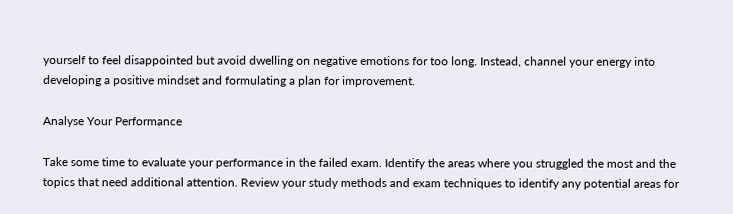yourself to feel disappointed but avoid dwelling on negative emotions for too long. Instead, channel your energy into developing a positive mindset and formulating a plan for improvement.

Analyse Your Performance

Take some time to evaluate your performance in the failed exam. Identify the areas where you struggled the most and the topics that need additional attention. Review your study methods and exam techniques to identify any potential areas for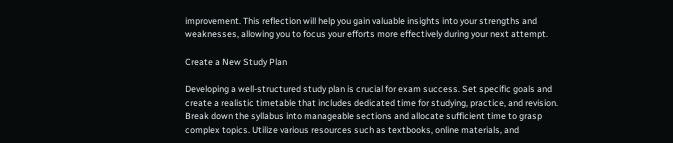improvement. This reflection will help you gain valuable insights into your strengths and weaknesses, allowing you to focus your efforts more effectively during your next attempt.

Create a New Study Plan

Developing a well-structured study plan is crucial for exam success. Set specific goals and create a realistic timetable that includes dedicated time for studying, practice, and revision. Break down the syllabus into manageable sections and allocate sufficient time to grasp complex topics. Utilize various resources such as textbooks, online materials, and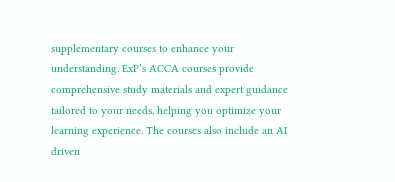supplementary courses to enhance your understanding. ExP’s ACCA courses provide comprehensive study materials and expert guidance tailored to your needs, helping you optimize your learning experience. The courses also include an AI driven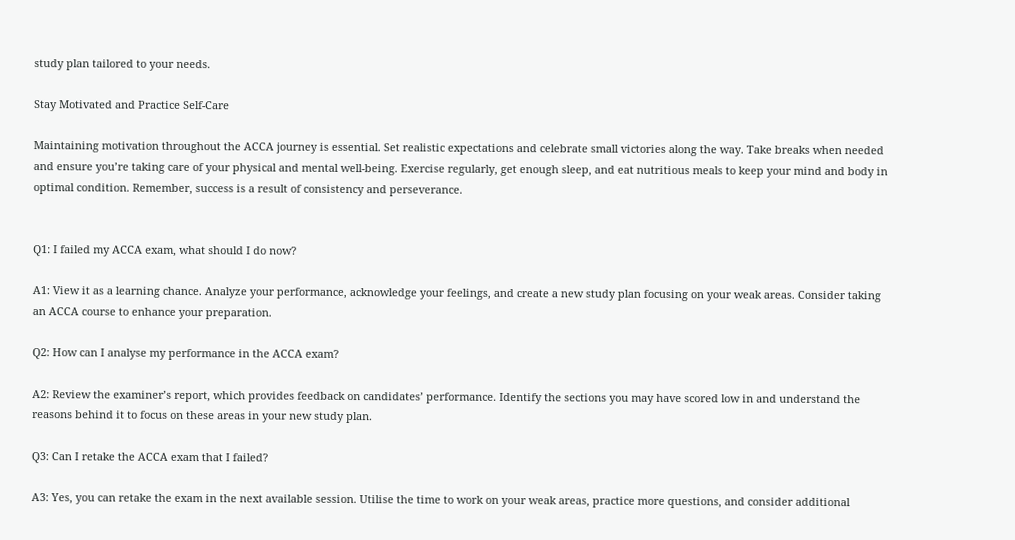study plan tailored to your needs.

Stay Motivated and Practice Self-Care

Maintaining motivation throughout the ACCA journey is essential. Set realistic expectations and celebrate small victories along the way. Take breaks when needed and ensure you’re taking care of your physical and mental well-being. Exercise regularly, get enough sleep, and eat nutritious meals to keep your mind and body in optimal condition. Remember, success is a result of consistency and perseverance.


Q1: I failed my ACCA exam, what should I do now?

A1: View it as a learning chance. Analyze your performance, acknowledge your feelings, and create a new study plan focusing on your weak areas. Consider taking an ACCA course to enhance your preparation.

Q2: How can I analyse my performance in the ACCA exam?

A2: Review the examiner’s report, which provides feedback on candidates’ performance. Identify the sections you may have scored low in and understand the reasons behind it to focus on these areas in your new study plan.

Q3: Can I retake the ACCA exam that I failed?

A3: Yes, you can retake the exam in the next available session. Utilise the time to work on your weak areas, practice more questions, and consider additional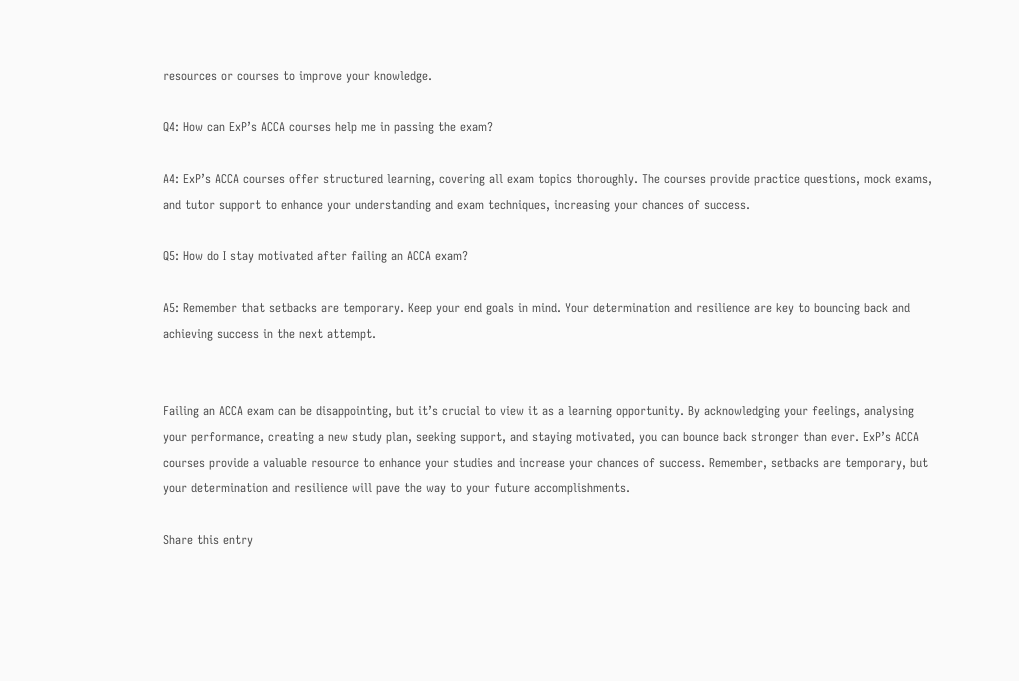resources or courses to improve your knowledge.

Q4: How can ExP’s ACCA courses help me in passing the exam?

A4: ExP’s ACCA courses offer structured learning, covering all exam topics thoroughly. The courses provide practice questions, mock exams, and tutor support to enhance your understanding and exam techniques, increasing your chances of success.

Q5: How do I stay motivated after failing an ACCA exam?

A5: Remember that setbacks are temporary. Keep your end goals in mind. Your determination and resilience are key to bouncing back and achieving success in the next attempt.


Failing an ACCA exam can be disappointing, but it’s crucial to view it as a learning opportunity. By acknowledging your feelings, analysing your performance, creating a new study plan, seeking support, and staying motivated, you can bounce back stronger than ever. ExP’s ACCA courses provide a valuable resource to enhance your studies and increase your chances of success. Remember, setbacks are temporary, but your determination and resilience will pave the way to your future accomplishments.

Share this entry